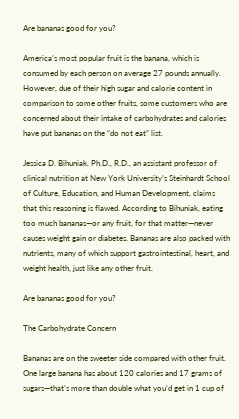Are bananas good for you?

America’s most popular fruit is the banana, which is consumed by each person on average 27 pounds annually.
However, due of their high sugar and calorie content in comparison to some other fruits, some customers who are concerned about their intake of carbohydrates and calories have put bananas on the “do not eat” list.

Jessica D. Bihuniak, Ph.D., R.D., an assistant professor of clinical nutrition at New York University’s Steinhardt School of Culture, Education, and Human Development, claims that this reasoning is flawed. According to Bihuniak, eating too much bananas—or any fruit, for that matter—never causes weight gain or diabetes. Bananas are also packed with nutrients, many of which support gastrointestinal, heart, and weight health, just like any other fruit.

Are bananas good for you?

The Carbohydrate Concern

Bananas are on the sweeter side compared with other fruit. One large banana has about 120 calories and 17 grams of sugars—that’s more than double what you’d get in 1 cup of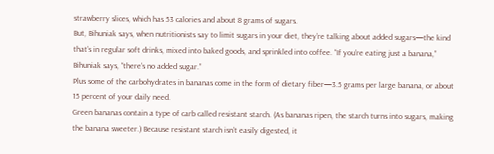strawberry slices, which has 53 calories and about 8 grams of sugars.
But, Bihuniak says, when nutritionists say to limit sugars in your diet, they’re talking about added sugars—the kind that’s in regular soft drinks, mixed into baked goods, and sprinkled into coffee. “If you’re eating just a banana,” Bihuniak says, “there’s no added sugar.”
Plus some of the carbohydrates in bananas come in the form of dietary fiber—3.5 grams per large banana, or about 15 percent of your daily need.
Green bananas contain a type of carb called resistant starch. (As bananas ripen, the starch turns into sugars, making the banana sweeter.) Because resistant starch isn’t easily digested, it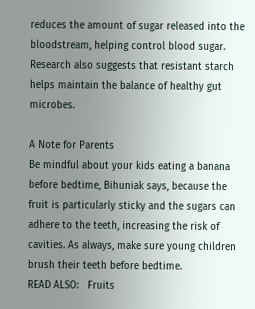reduces the amount of sugar released into the bloodstream, helping control blood sugar. Research also suggests that resistant starch helps maintain the balance of healthy gut microbes.

A Note for Parents
Be mindful about your kids eating a banana before bedtime, Bihuniak says, because the fruit is particularly sticky and the sugars can adhere to the teeth, increasing the risk of cavities. As always, make sure young children brush their teeth before bedtime.
READ ALSO:   Fruits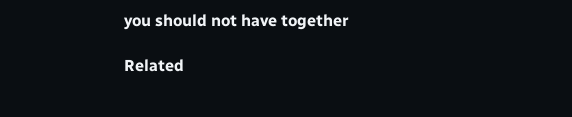you should not have together

Related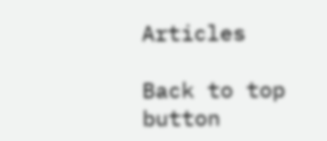Articles

Back to top button